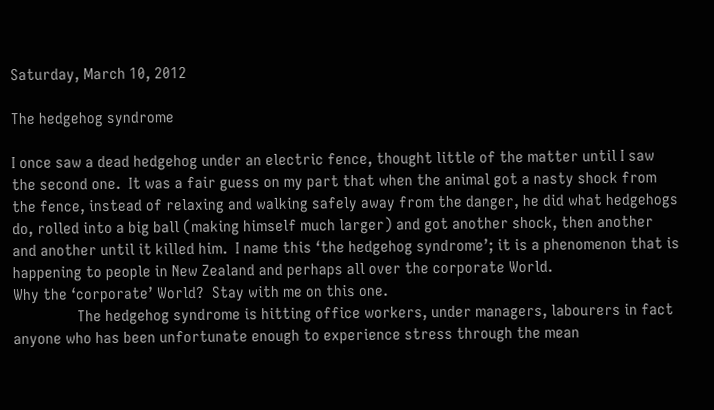Saturday, March 10, 2012

The hedgehog syndrome

I once saw a dead hedgehog under an electric fence, thought little of the matter until I saw the second one.  It was a fair guess on my part that when the animal got a nasty shock from the fence, instead of relaxing and walking safely away from the danger, he did what hedgehogs do, rolled into a big ball (making himself much larger) and got another shock, then another and another until it killed him.  I name this ‘the hedgehog syndrome’; it is a phenomenon that is happening to people in New Zealand and perhaps all over the corporate World.
Why the ‘corporate’ World?  Stay with me on this one.
                The hedgehog syndrome is hitting office workers, under managers, labourers in fact anyone who has been unfortunate enough to experience stress through the mean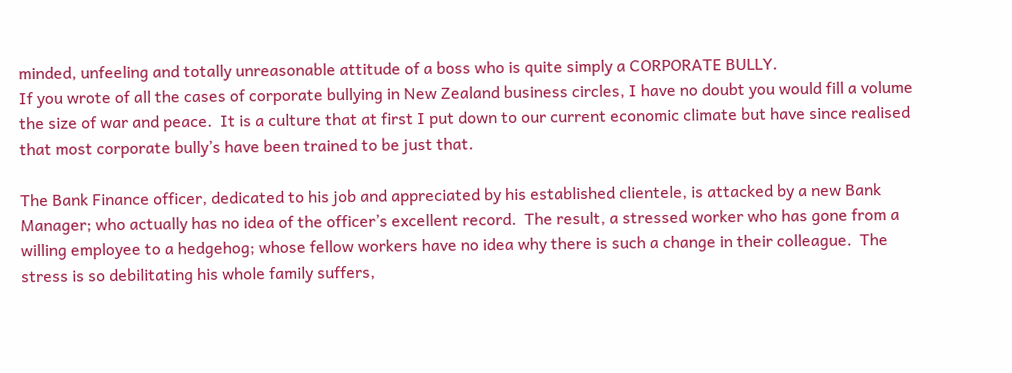minded, unfeeling and totally unreasonable attitude of a boss who is quite simply a CORPORATE BULLY.
If you wrote of all the cases of corporate bullying in New Zealand business circles, I have no doubt you would fill a volume the size of war and peace.  It is a culture that at first I put down to our current economic climate but have since realised that most corporate bully’s have been trained to be just that.

The Bank Finance officer, dedicated to his job and appreciated by his established clientele, is attacked by a new Bank Manager; who actually has no idea of the officer’s excellent record.  The result, a stressed worker who has gone from a willing employee to a hedgehog; whose fellow workers have no idea why there is such a change in their colleague.  The stress is so debilitating his whole family suffers,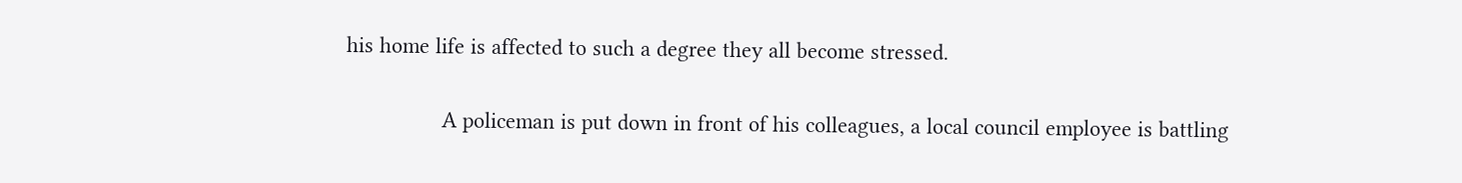his home life is affected to such a degree they all become stressed.

                A policeman is put down in front of his colleagues, a local council employee is battling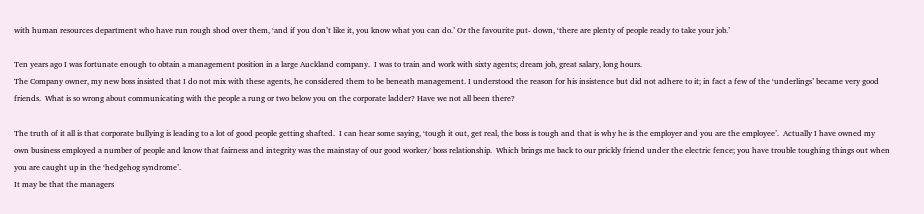with human resources department who have run rough shod over them, ‘and if you don’t like it, you know what you can do.’ Or the favourite put- down, ‘there are plenty of people ready to take your job.’

Ten years ago I was fortunate enough to obtain a management position in a large Auckland company.  I was to train and work with sixty agents; dream job, great salary, long hours.
The Company owner, my new boss insisted that I do not mix with these agents, he considered them to be beneath management. I understood the reason for his insistence but did not adhere to it; in fact a few of the ‘underlings’ became very good friends.  What is so wrong about communicating with the people a rung or two below you on the corporate ladder? Have we not all been there?

The truth of it all is that corporate bullying is leading to a lot of good people getting shafted.  I can hear some saying, ‘tough it out, get real, the boss is tough and that is why he is the employer and you are the employee’.  Actually I have owned my own business employed a number of people and know that fairness and integrity was the mainstay of our good worker/ boss relationship.  Which brings me back to our prickly friend under the electric fence; you have trouble toughing things out when you are caught up in the ‘hedgehog syndrome’.
It may be that the managers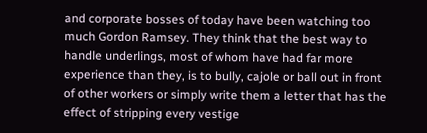and corporate bosses of today have been watching too much Gordon Ramsey. They think that the best way to handle underlings, most of whom have had far more experience than they, is to bully, cajole or ball out in front of other workers or simply write them a letter that has the effect of stripping every vestige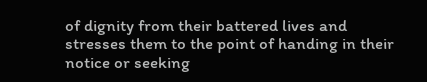of dignity from their battered lives and stresses them to the point of handing in their notice or seeking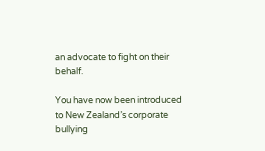an advocate to fight on their behalf.

You have now been introduced to New Zealand’s corporate bullying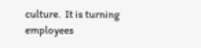culture.  It is turning employees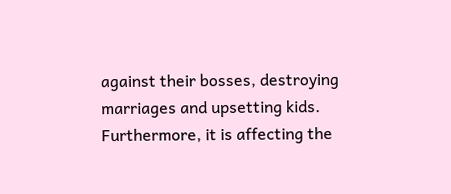against their bosses, destroying marriages and upsetting kids.  Furthermore, it is affecting the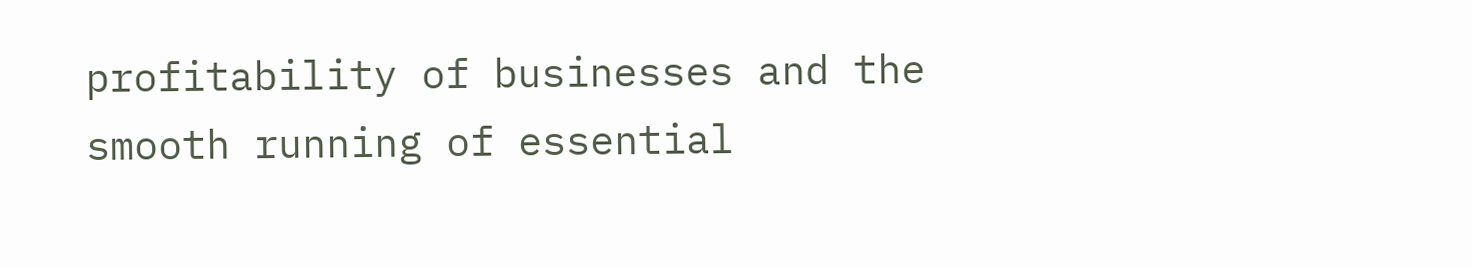profitability of businesses and the smooth running of essential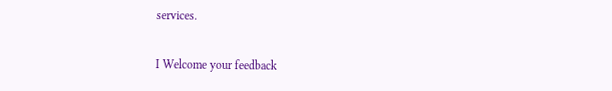services.

I Welcome your feedback